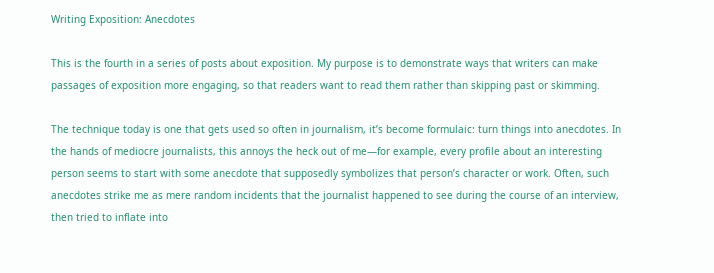Writing Exposition: Anecdotes

This is the fourth in a series of posts about exposition. My purpose is to demonstrate ways that writers can make passages of exposition more engaging, so that readers want to read them rather than skipping past or skimming.

The technique today is one that gets used so often in journalism, it’s become formulaic: turn things into anecdotes. In the hands of mediocre journalists, this annoys the heck out of me—for example, every profile about an interesting person seems to start with some anecdote that supposedly symbolizes that person’s character or work. Often, such anecdotes strike me as mere random incidents that the journalist happened to see during the course of an interview, then tried to inflate into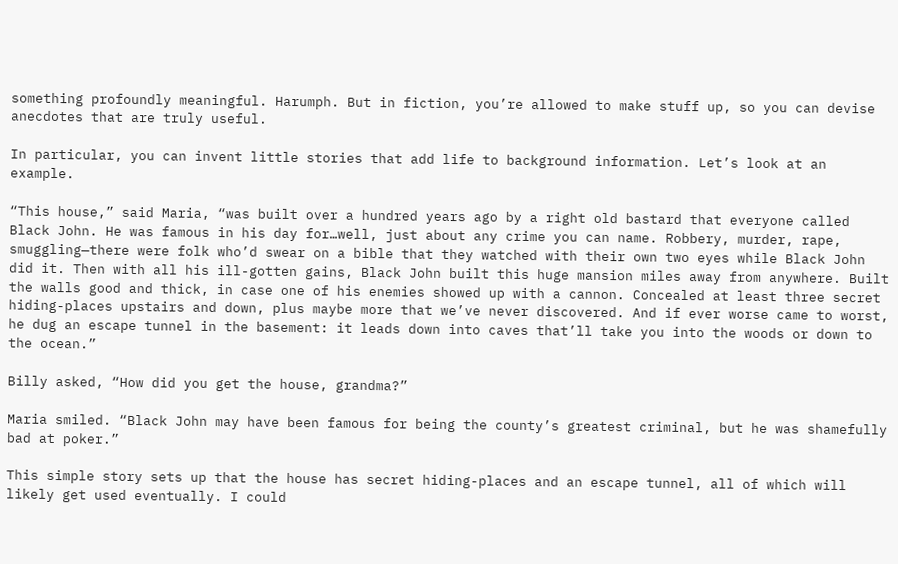something profoundly meaningful. Harumph. But in fiction, you’re allowed to make stuff up, so you can devise anecdotes that are truly useful.

In particular, you can invent little stories that add life to background information. Let’s look at an example.

“This house,” said Maria, “was built over a hundred years ago by a right old bastard that everyone called Black John. He was famous in his day for…well, just about any crime you can name. Robbery, murder, rape, smuggling—there were folk who’d swear on a bible that they watched with their own two eyes while Black John did it. Then with all his ill-gotten gains, Black John built this huge mansion miles away from anywhere. Built the walls good and thick, in case one of his enemies showed up with a cannon. Concealed at least three secret hiding-places upstairs and down, plus maybe more that we’ve never discovered. And if ever worse came to worst, he dug an escape tunnel in the basement: it leads down into caves that’ll take you into the woods or down to the ocean.”

Billy asked, “How did you get the house, grandma?”

Maria smiled. “Black John may have been famous for being the county’s greatest criminal, but he was shamefully bad at poker.”

This simple story sets up that the house has secret hiding-places and an escape tunnel, all of which will likely get used eventually. I could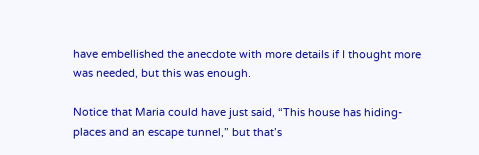have embellished the anecdote with more details if I thought more was needed, but this was enough.

Notice that Maria could have just said, “This house has hiding-places and an escape tunnel,” but that’s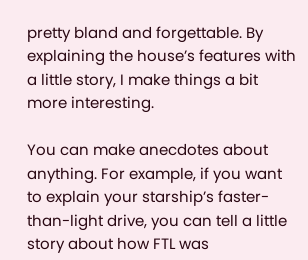pretty bland and forgettable. By explaining the house’s features with a little story, I make things a bit more interesting.

You can make anecdotes about anything. For example, if you want to explain your starship’s faster-than-light drive, you can tell a little story about how FTL was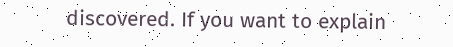discovered. If you want to explain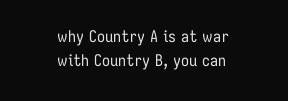why Country A is at war with Country B, you can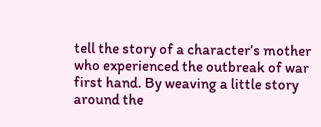tell the story of a character’s mother who experienced the outbreak of war first hand. By weaving a little story around the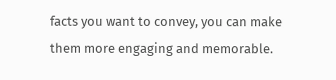facts you want to convey, you can make them more engaging and memorable.